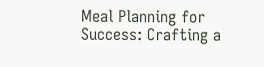Meal Planning for Success: Crafting a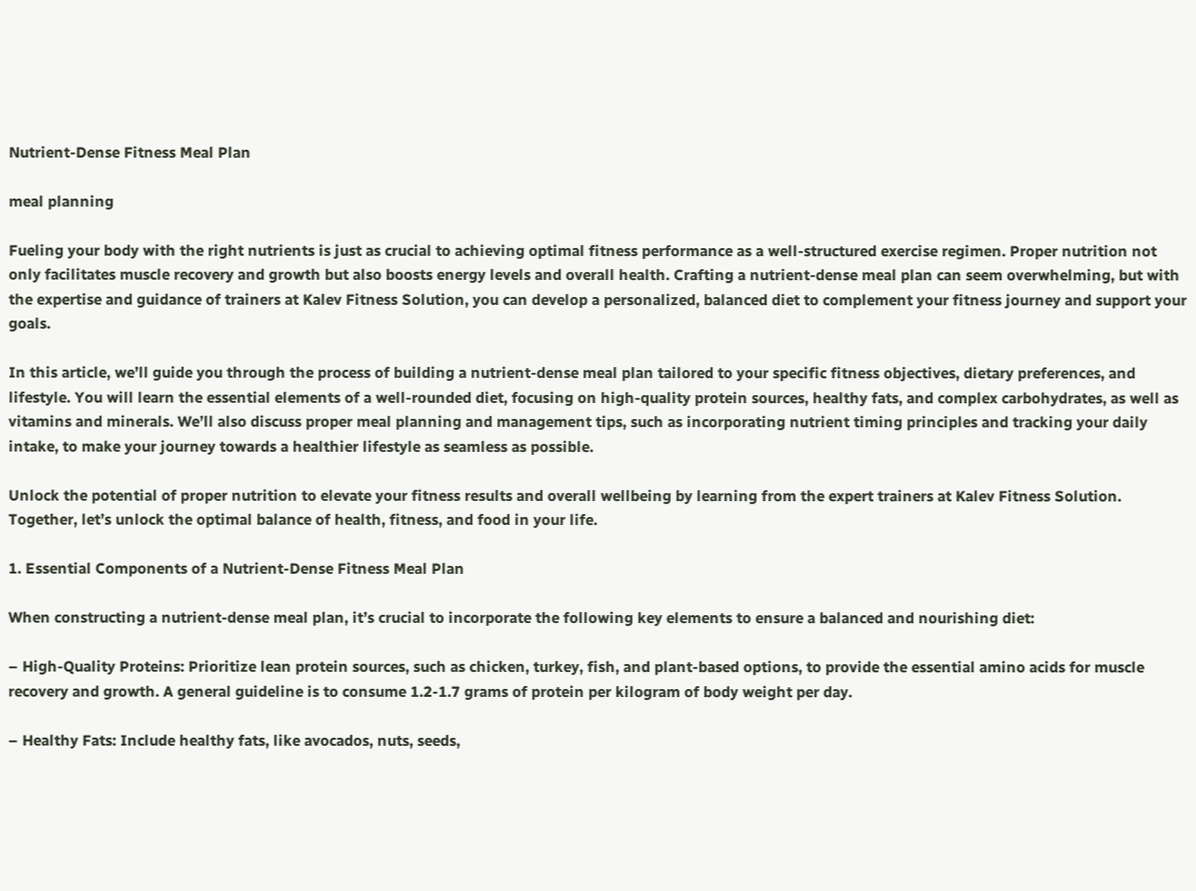Nutrient-Dense Fitness Meal Plan

meal planning

Fueling your body with the right nutrients is just as crucial to achieving optimal fitness performance as a well-structured exercise regimen. Proper nutrition not only facilitates muscle recovery and growth but also boosts energy levels and overall health. Crafting a nutrient-dense meal plan can seem overwhelming, but with the expertise and guidance of trainers at Kalev Fitness Solution, you can develop a personalized, balanced diet to complement your fitness journey and support your goals.

In this article, we’ll guide you through the process of building a nutrient-dense meal plan tailored to your specific fitness objectives, dietary preferences, and lifestyle. You will learn the essential elements of a well-rounded diet, focusing on high-quality protein sources, healthy fats, and complex carbohydrates, as well as vitamins and minerals. We’ll also discuss proper meal planning and management tips, such as incorporating nutrient timing principles and tracking your daily intake, to make your journey towards a healthier lifestyle as seamless as possible.

Unlock the potential of proper nutrition to elevate your fitness results and overall wellbeing by learning from the expert trainers at Kalev Fitness Solution. Together, let’s unlock the optimal balance of health, fitness, and food in your life.

1. Essential Components of a Nutrient-Dense Fitness Meal Plan

When constructing a nutrient-dense meal plan, it’s crucial to incorporate the following key elements to ensure a balanced and nourishing diet:

– High-Quality Proteins: Prioritize lean protein sources, such as chicken, turkey, fish, and plant-based options, to provide the essential amino acids for muscle recovery and growth. A general guideline is to consume 1.2-1.7 grams of protein per kilogram of body weight per day.

– Healthy Fats: Include healthy fats, like avocados, nuts, seeds,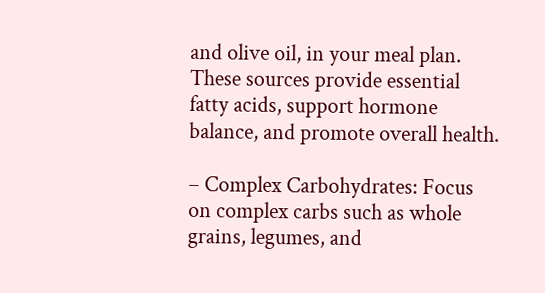and olive oil, in your meal plan. These sources provide essential fatty acids, support hormone balance, and promote overall health.

– Complex Carbohydrates: Focus on complex carbs such as whole grains, legumes, and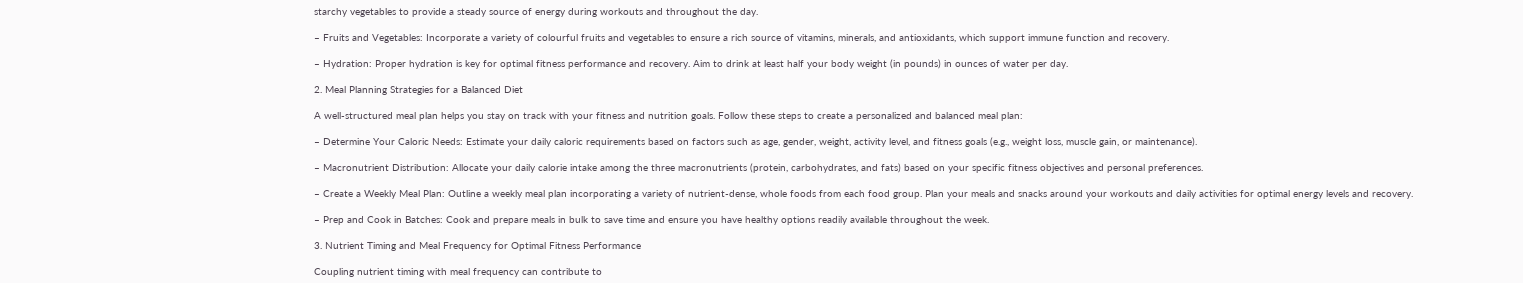starchy vegetables to provide a steady source of energy during workouts and throughout the day.

– Fruits and Vegetables: Incorporate a variety of colourful fruits and vegetables to ensure a rich source of vitamins, minerals, and antioxidants, which support immune function and recovery.

– Hydration: Proper hydration is key for optimal fitness performance and recovery. Aim to drink at least half your body weight (in pounds) in ounces of water per day.

2. Meal Planning Strategies for a Balanced Diet

A well-structured meal plan helps you stay on track with your fitness and nutrition goals. Follow these steps to create a personalized and balanced meal plan:

– Determine Your Caloric Needs: Estimate your daily caloric requirements based on factors such as age, gender, weight, activity level, and fitness goals (e.g., weight loss, muscle gain, or maintenance).

– Macronutrient Distribution: Allocate your daily calorie intake among the three macronutrients (protein, carbohydrates, and fats) based on your specific fitness objectives and personal preferences.

– Create a Weekly Meal Plan: Outline a weekly meal plan incorporating a variety of nutrient-dense, whole foods from each food group. Plan your meals and snacks around your workouts and daily activities for optimal energy levels and recovery.

– Prep and Cook in Batches: Cook and prepare meals in bulk to save time and ensure you have healthy options readily available throughout the week.

3. Nutrient Timing and Meal Frequency for Optimal Fitness Performance

Coupling nutrient timing with meal frequency can contribute to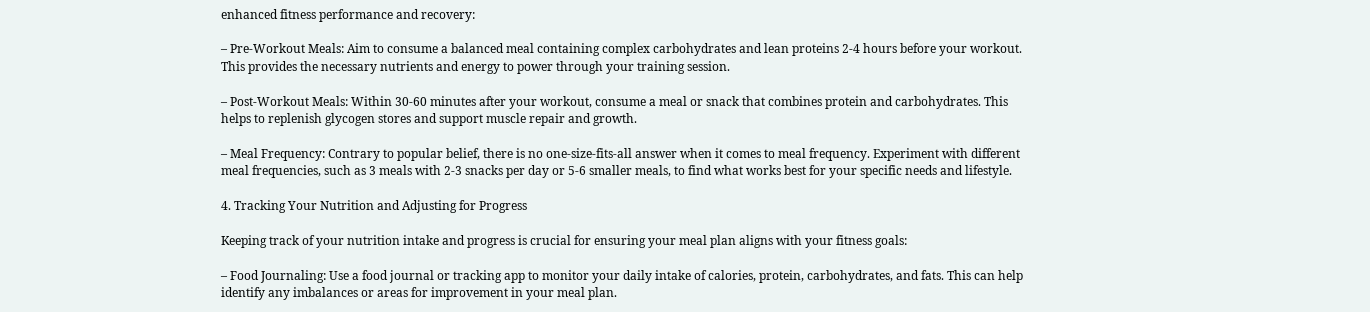enhanced fitness performance and recovery:

– Pre-Workout Meals: Aim to consume a balanced meal containing complex carbohydrates and lean proteins 2-4 hours before your workout. This provides the necessary nutrients and energy to power through your training session.

– Post-Workout Meals: Within 30-60 minutes after your workout, consume a meal or snack that combines protein and carbohydrates. This helps to replenish glycogen stores and support muscle repair and growth.

– Meal Frequency: Contrary to popular belief, there is no one-size-fits-all answer when it comes to meal frequency. Experiment with different meal frequencies, such as 3 meals with 2-3 snacks per day or 5-6 smaller meals, to find what works best for your specific needs and lifestyle.

4. Tracking Your Nutrition and Adjusting for Progress

Keeping track of your nutrition intake and progress is crucial for ensuring your meal plan aligns with your fitness goals:

– Food Journaling: Use a food journal or tracking app to monitor your daily intake of calories, protein, carbohydrates, and fats. This can help identify any imbalances or areas for improvement in your meal plan.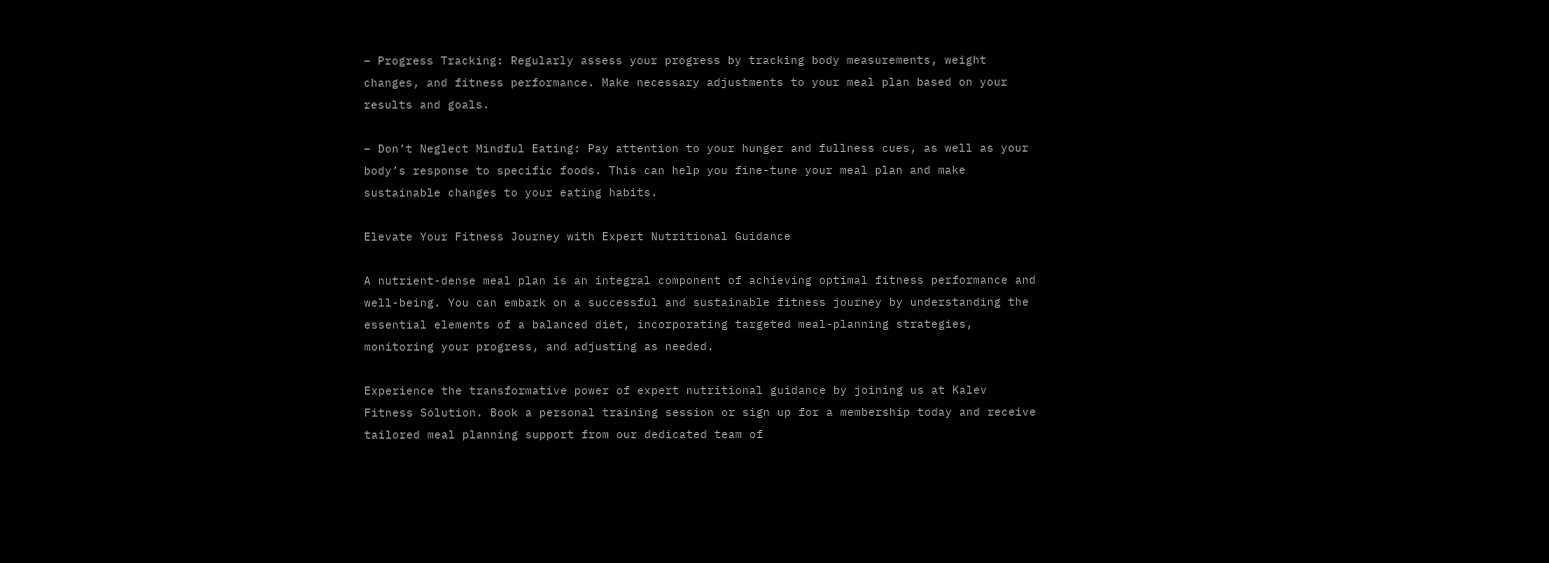– Progress Tracking: Regularly assess your progress by tracking body measurements, weight changes, and fitness performance. Make necessary adjustments to your meal plan based on your results and goals.

– Don’t Neglect Mindful Eating: Pay attention to your hunger and fullness cues, as well as your body’s response to specific foods. This can help you fine-tune your meal plan and make sustainable changes to your eating habits.

Elevate Your Fitness Journey with Expert Nutritional Guidance

A nutrient-dense meal plan is an integral component of achieving optimal fitness performance and well-being. You can embark on a successful and sustainable fitness journey by understanding the essential elements of a balanced diet, incorporating targeted meal-planning strategies, monitoring your progress, and adjusting as needed.

Experience the transformative power of expert nutritional guidance by joining us at Kalev Fitness Solution. Book a personal training session or sign up for a membership today and receive tailored meal planning support from our dedicated team of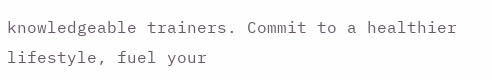knowledgeable trainers. Commit to a healthier lifestyle, fuel your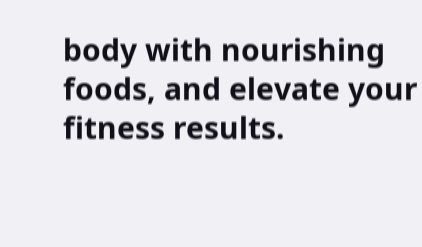body with nourishing foods, and elevate your fitness results.